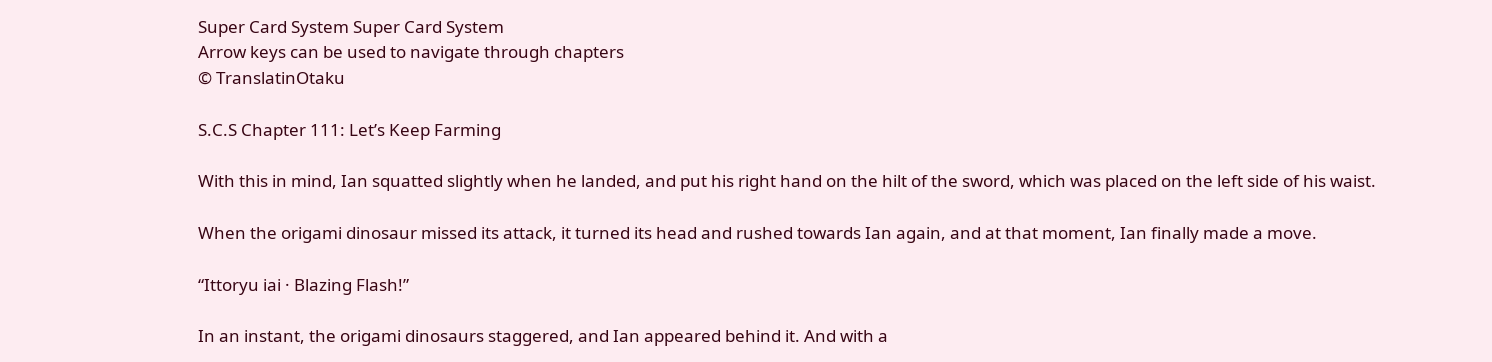Super Card System Super Card System
Arrow keys can be used to navigate through chapters
© TranslatinOtaku

S.C.S Chapter 111: Let’s Keep Farming

With this in mind, Ian squatted slightly when he landed, and put his right hand on the hilt of the sword, which was placed on the left side of his waist.

When the origami dinosaur missed its attack, it turned its head and rushed towards Ian again, and at that moment, Ian finally made a move.

“Ittoryu iai · Blazing Flash!”

In an instant, the origami dinosaurs staggered, and Ian appeared behind it. And with a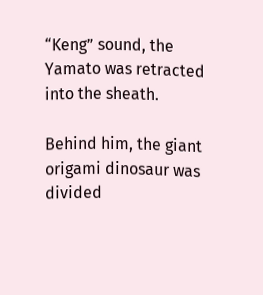“Keng” sound, the Yamato was retracted into the sheath.

Behind him, the giant origami dinosaur was divided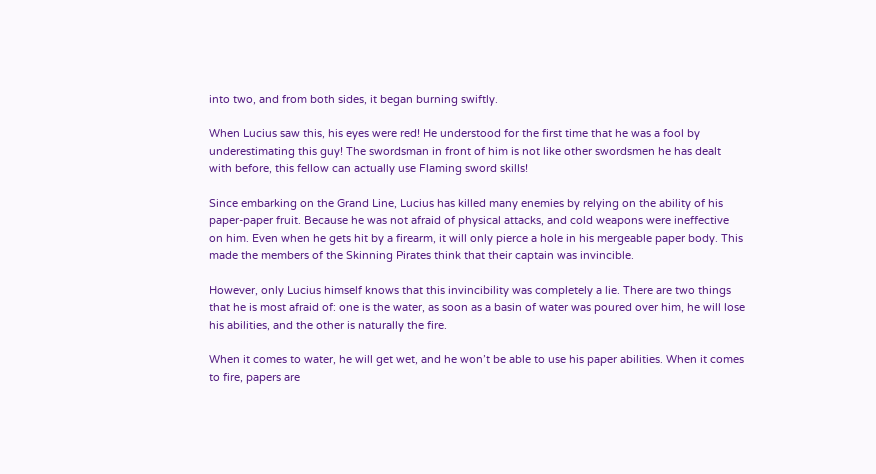into two, and from both sides, it began burning swiftly.

When Lucius saw this, his eyes were red! He understood for the first time that he was a fool by underestimating this guy! The swordsman in front of him is not like other swordsmen he has dealt with before, this fellow can actually use Flaming sword skills!

Since embarking on the Grand Line, Lucius has killed many enemies by relying on the ability of his paper-paper fruit. Because he was not afraid of physical attacks, and cold weapons were ineffective on him. Even when he gets hit by a firearm, it will only pierce a hole in his mergeable paper body. This made the members of the Skinning Pirates think that their captain was invincible.

However, only Lucius himself knows that this invincibility was completely a lie. There are two things that he is most afraid of: one is the water, as soon as a basin of water was poured over him, he will lose his abilities, and the other is naturally the fire.

When it comes to water, he will get wet, and he won’t be able to use his paper abilities. When it comes to fire, papers are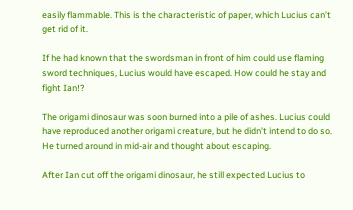easily flammable. This is the characteristic of paper, which Lucius can’t get rid of it.

If he had known that the swordsman in front of him could use flaming sword techniques, Lucius would have escaped. How could he stay and fight Ian!?

The origami dinosaur was soon burned into a pile of ashes. Lucius could have reproduced another origami creature, but he didn’t intend to do so. He turned around in mid-air and thought about escaping.

After Ian cut off the origami dinosaur, he still expected Lucius to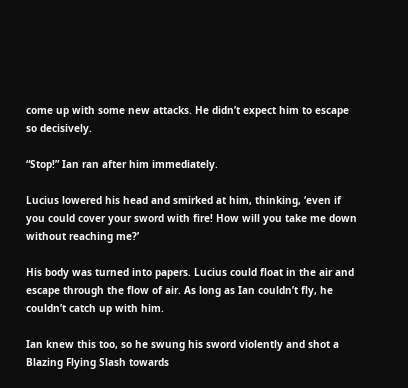come up with some new attacks. He didn’t expect him to escape so decisively.

“Stop!” Ian ran after him immediately.

Lucius lowered his head and smirked at him, thinking, ‘even if you could cover your sword with fire! How will you take me down without reaching me?’

His body was turned into papers. Lucius could float in the air and escape through the flow of air. As long as Ian couldn’t fly, he couldn’t catch up with him.

Ian knew this too, so he swung his sword violently and shot a Blazing Flying Slash towards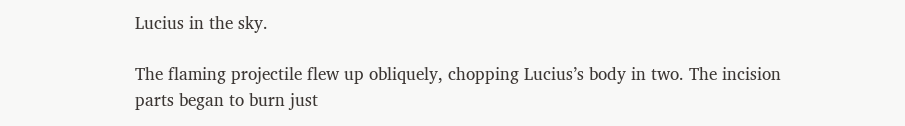Lucius in the sky.

The flaming projectile flew up obliquely, chopping Lucius’s body in two. The incision parts began to burn just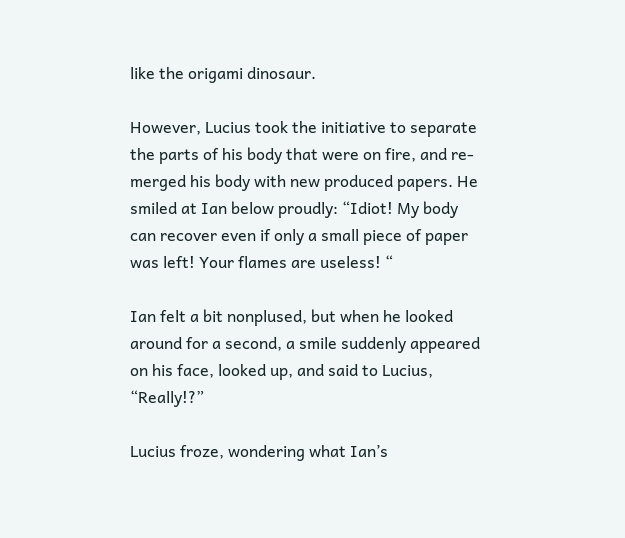like the origami dinosaur.

However, Lucius took the initiative to separate the parts of his body that were on fire, and re-merged his body with new produced papers. He smiled at Ian below proudly: “Idiot! My body can recover even if only a small piece of paper was left! Your flames are useless! “

Ian felt a bit nonplused, but when he looked around for a second, a smile suddenly appeared on his face, looked up, and said to Lucius, “Really!?”

Lucius froze, wondering what Ian’s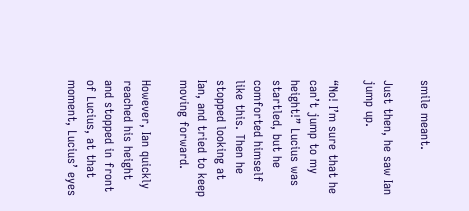smile meant.

Just then, he saw Ian jump up.

“No! I’m sure that he can’t jump to my height!” Lucius was startled, but he comforted himself like this. Then he stopped looking at Ian, and tried to keep moving forward.

However, Ian quickly reached his height and stopped in front of Lucius, at that moment, Lucius’ eyes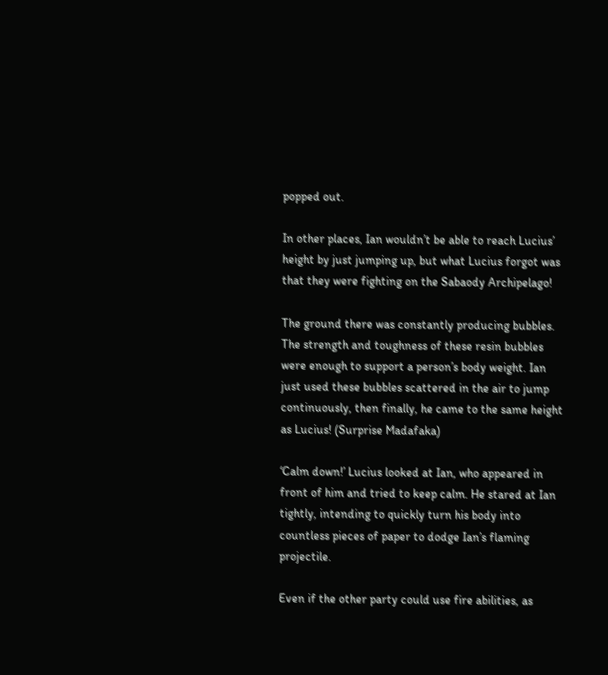popped out.

In other places, Ian wouldn’t be able to reach Lucius’ height by just jumping up, but what Lucius forgot was that they were fighting on the Sabaody Archipelago!

The ground there was constantly producing bubbles. The strength and toughness of these resin bubbles were enough to support a person’s body weight. Ian just used these bubbles scattered in the air to jump continuously, then finally, he came to the same height as Lucius! (Surprise Madafaka)

‘Calm down!’ Lucius looked at Ian, who appeared in front of him and tried to keep calm. He stared at Ian tightly, intending to quickly turn his body into countless pieces of paper to dodge Ian’s flaming projectile.

Even if the other party could use fire abilities, as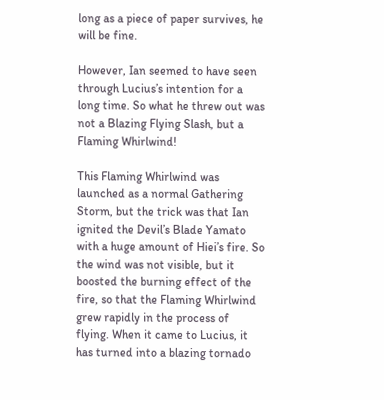long as a piece of paper survives, he will be fine.

However, Ian seemed to have seen through Lucius’s intention for a long time. So what he threw out was not a Blazing Flying Slash, but a Flaming Whirlwind!

This Flaming Whirlwind was launched as a normal Gathering Storm, but the trick was that Ian ignited the Devil’s Blade Yamato with a huge amount of Hiei’s fire. So the wind was not visible, but it boosted the burning effect of the fire, so that the Flaming Whirlwind grew rapidly in the process of flying. When it came to Lucius, it has turned into a blazing tornado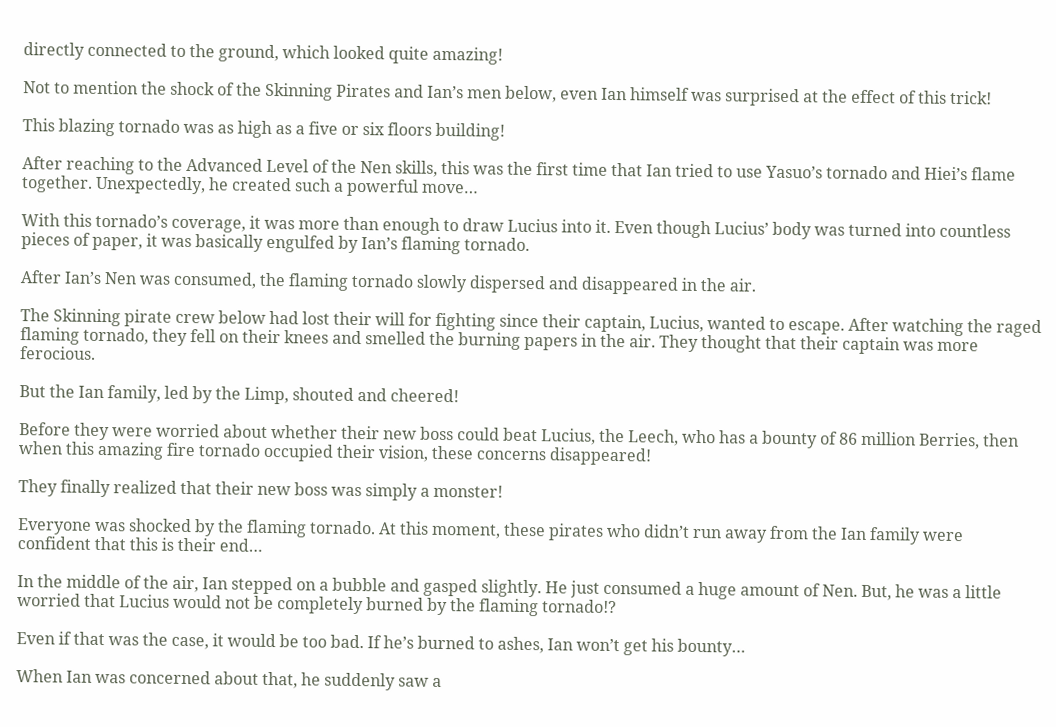directly connected to the ground, which looked quite amazing!

Not to mention the shock of the Skinning Pirates and Ian’s men below, even Ian himself was surprised at the effect of this trick!

This blazing tornado was as high as a five or six floors building!

After reaching to the Advanced Level of the Nen skills, this was the first time that Ian tried to use Yasuo’s tornado and Hiei’s flame together. Unexpectedly, he created such a powerful move…

With this tornado’s coverage, it was more than enough to draw Lucius into it. Even though Lucius’ body was turned into countless pieces of paper, it was basically engulfed by Ian’s flaming tornado.

After Ian’s Nen was consumed, the flaming tornado slowly dispersed and disappeared in the air.

The Skinning pirate crew below had lost their will for fighting since their captain, Lucius, wanted to escape. After watching the raged flaming tornado, they fell on their knees and smelled the burning papers in the air. They thought that their captain was more ferocious.

But the Ian family, led by the Limp, shouted and cheered!

Before they were worried about whether their new boss could beat Lucius, the Leech, who has a bounty of 86 million Berries, then when this amazing fire tornado occupied their vision, these concerns disappeared!

They finally realized that their new boss was simply a monster!

Everyone was shocked by the flaming tornado. At this moment, these pirates who didn’t run away from the Ian family were confident that this is their end…

In the middle of the air, Ian stepped on a bubble and gasped slightly. He just consumed a huge amount of Nen. But, he was a little worried that Lucius would not be completely burned by the flaming tornado!?

Even if that was the case, it would be too bad. If he’s burned to ashes, Ian won’t get his bounty…

When Ian was concerned about that, he suddenly saw a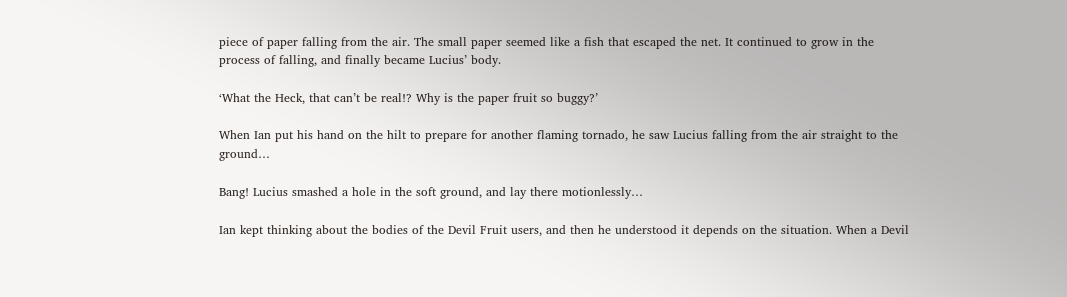piece of paper falling from the air. The small paper seemed like a fish that escaped the net. It continued to grow in the process of falling, and finally became Lucius’ body.

‘What the Heck, that can’t be real!? Why is the paper fruit so buggy?’

When Ian put his hand on the hilt to prepare for another flaming tornado, he saw Lucius falling from the air straight to the ground…

Bang! Lucius smashed a hole in the soft ground, and lay there motionlessly…

Ian kept thinking about the bodies of the Devil Fruit users, and then he understood it depends on the situation. When a Devil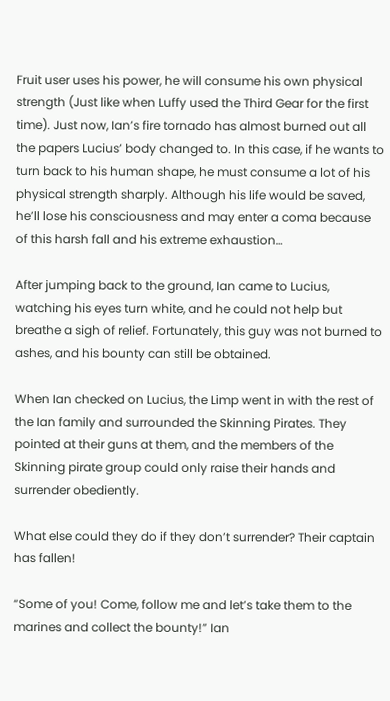Fruit user uses his power, he will consume his own physical strength (Just like when Luffy used the Third Gear for the first time). Just now, Ian’s fire tornado has almost burned out all the papers Lucius’ body changed to. In this case, if he wants to turn back to his human shape, he must consume a lot of his physical strength sharply. Although his life would be saved, he’ll lose his consciousness and may enter a coma because of this harsh fall and his extreme exhaustion…

After jumping back to the ground, Ian came to Lucius, watching his eyes turn white, and he could not help but breathe a sigh of relief. Fortunately, this guy was not burned to ashes, and his bounty can still be obtained.

When Ian checked on Lucius, the Limp went in with the rest of the Ian family and surrounded the Skinning Pirates. They pointed at their guns at them, and the members of the Skinning pirate group could only raise their hands and surrender obediently.

What else could they do if they don’t surrender? Their captain has fallen!

“Some of you! Come, follow me and let’s take them to the marines and collect the bounty!” Ian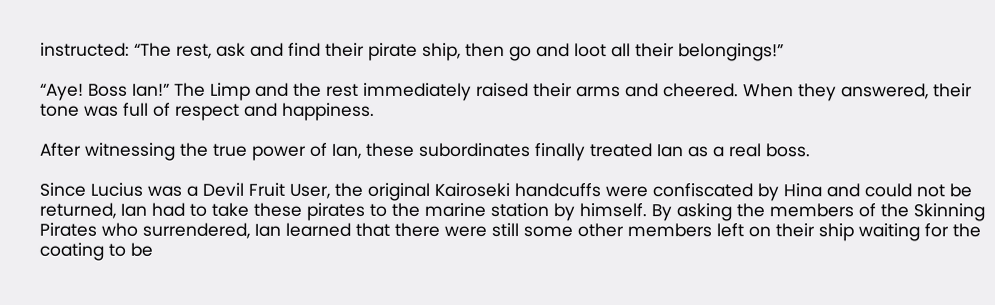instructed: “The rest, ask and find their pirate ship, then go and loot all their belongings!”

“Aye! Boss Ian!” The Limp and the rest immediately raised their arms and cheered. When they answered, their tone was full of respect and happiness.

After witnessing the true power of Ian, these subordinates finally treated Ian as a real boss.

Since Lucius was a Devil Fruit User, the original Kairoseki handcuffs were confiscated by Hina and could not be returned, Ian had to take these pirates to the marine station by himself. By asking the members of the Skinning Pirates who surrendered, Ian learned that there were still some other members left on their ship waiting for the coating to be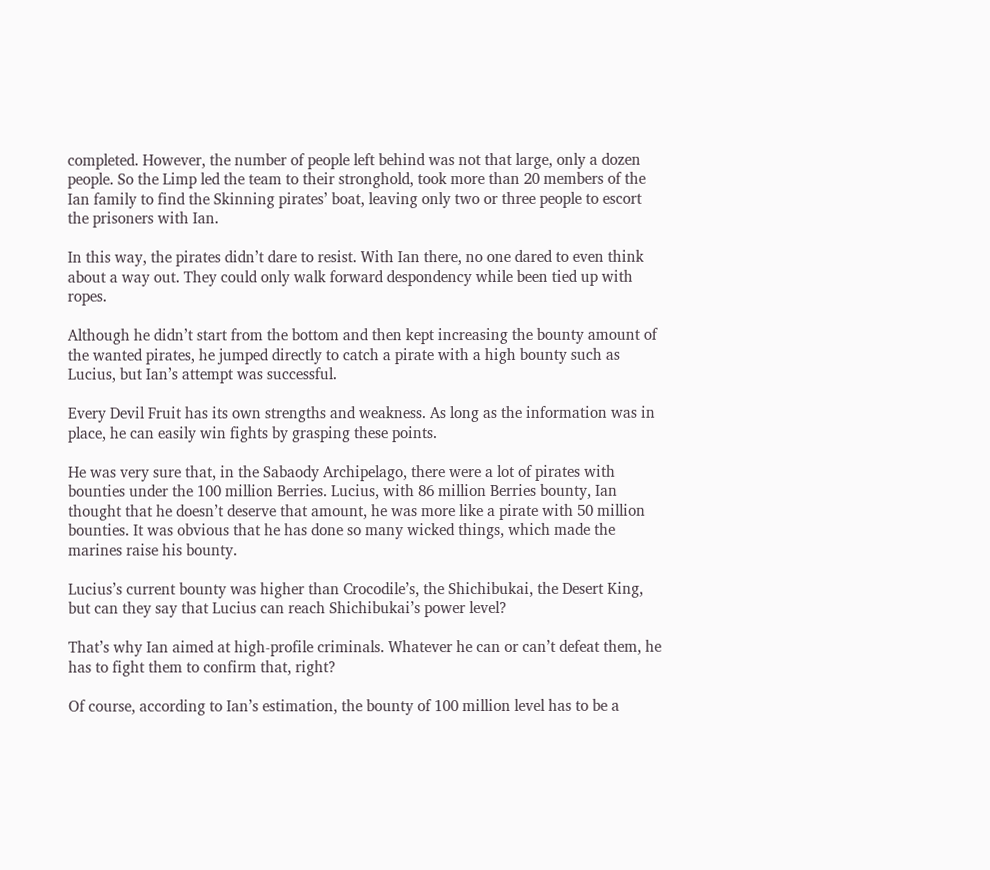completed. However, the number of people left behind was not that large, only a dozen people. So the Limp led the team to their stronghold, took more than 20 members of the Ian family to find the Skinning pirates’ boat, leaving only two or three people to escort the prisoners with Ian.

In this way, the pirates didn’t dare to resist. With Ian there, no one dared to even think about a way out. They could only walk forward despondency while been tied up with ropes.

Although he didn’t start from the bottom and then kept increasing the bounty amount of the wanted pirates, he jumped directly to catch a pirate with a high bounty such as Lucius, but Ian’s attempt was successful.

Every Devil Fruit has its own strengths and weakness. As long as the information was in place, he can easily win fights by grasping these points.

He was very sure that, in the Sabaody Archipelago, there were a lot of pirates with bounties under the 100 million Berries. Lucius, with 86 million Berries bounty, Ian thought that he doesn’t deserve that amount, he was more like a pirate with 50 million bounties. It was obvious that he has done so many wicked things, which made the marines raise his bounty.

Lucius’s current bounty was higher than Crocodile’s, the Shichibukai, the Desert King, but can they say that Lucius can reach Shichibukai’s power level?

That’s why Ian aimed at high-profile criminals. Whatever he can or can’t defeat them, he has to fight them to confirm that, right?

Of course, according to Ian’s estimation, the bounty of 100 million level has to be a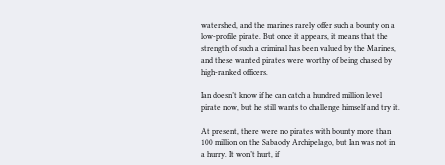watershed, and the marines rarely offer such a bounty on a low-profile pirate. But once it appears, it means that the strength of such a criminal has been valued by the Marines, and these wanted pirates were worthy of being chased by high-ranked officers.

Ian doesn’t know if he can catch a hundred million level pirate now, but he still wants to challenge himself and try it.

At present, there were no pirates with bounty more than 100 million on the Sabaody Archipelago, but Ian was not in a hurry. It won’t hurt, if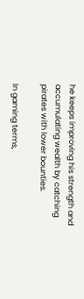he keeps improving his strength and accumulating wealth by catching pirates with lower bounties.

In gaming terms,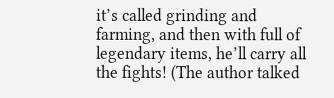it’s called grinding and farming, and then with full of legendary items, he’ll carry all the fights! (The author talked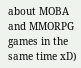about MOBA and MMORPG games in the same time xD)